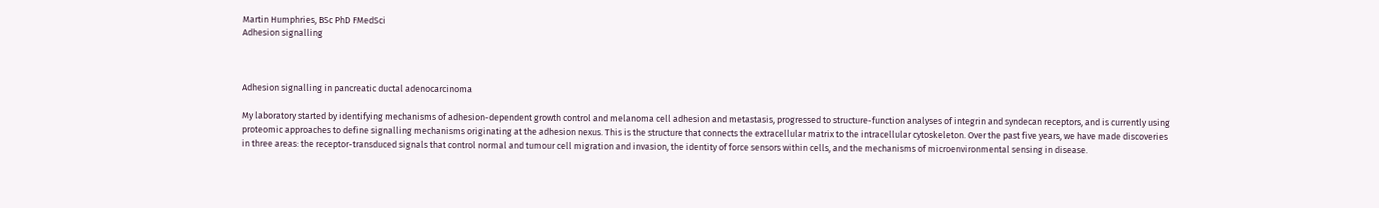Martin Humphries, BSc PhD FMedSci
Adhesion signalling



Adhesion signalling in pancreatic ductal adenocarcinoma

My laboratory started by identifying mechanisms of adhesion-dependent growth control and melanoma cell adhesion and metastasis, progressed to structure-function analyses of integrin and syndecan receptors, and is currently using proteomic approaches to define signalling mechanisms originating at the adhesion nexus. This is the structure that connects the extracellular matrix to the intracellular cytoskeleton. Over the past five years, we have made discoveries in three areas: the receptor-transduced signals that control normal and tumour cell migration and invasion, the identity of force sensors within cells, and the mechanisms of microenvironmental sensing in disease.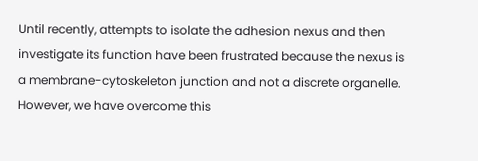Until recently, attempts to isolate the adhesion nexus and then investigate its function have been frustrated because the nexus is a membrane-cytoskeleton junction and not a discrete organelle. However, we have overcome this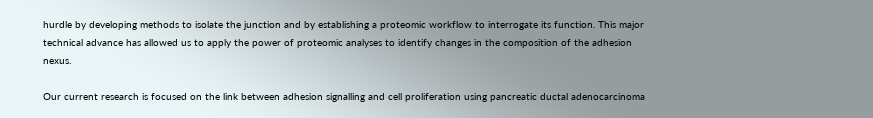hurdle by developing methods to isolate the junction and by establishing a proteomic workflow to interrogate its function. This major technical advance has allowed us to apply the power of proteomic analyses to identify changes in the composition of the adhesion nexus.

Our current research is focused on the link between adhesion signalling and cell proliferation using pancreatic ductal adenocarcinoma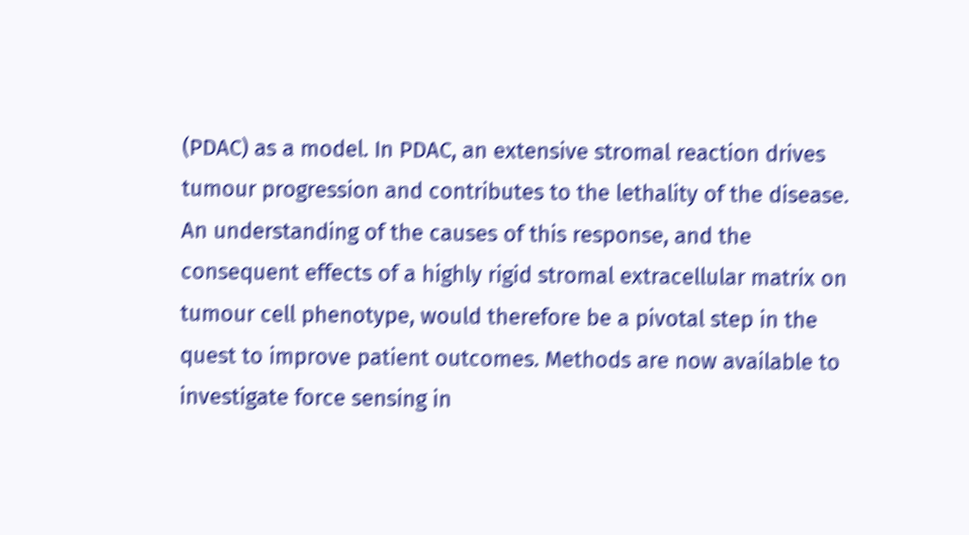(PDAC) as a model. In PDAC, an extensive stromal reaction drives tumour progression and contributes to the lethality of the disease. An understanding of the causes of this response, and the consequent effects of a highly rigid stromal extracellular matrix on tumour cell phenotype, would therefore be a pivotal step in the quest to improve patient outcomes. Methods are now available to investigate force sensing in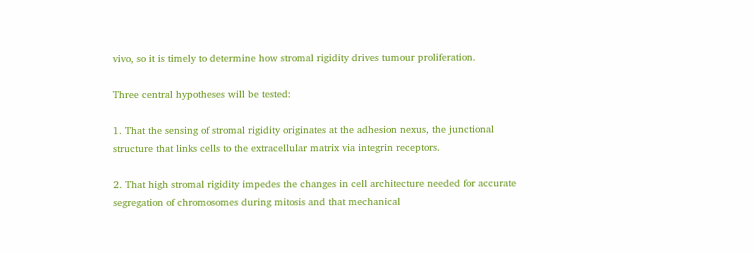vivo, so it is timely to determine how stromal rigidity drives tumour proliferation.

Three central hypotheses will be tested:

1. That the sensing of stromal rigidity originates at the adhesion nexus, the junctional structure that links cells to the extracellular matrix via integrin receptors.

2. That high stromal rigidity impedes the changes in cell architecture needed for accurate segregation of chromosomes during mitosis and that mechanical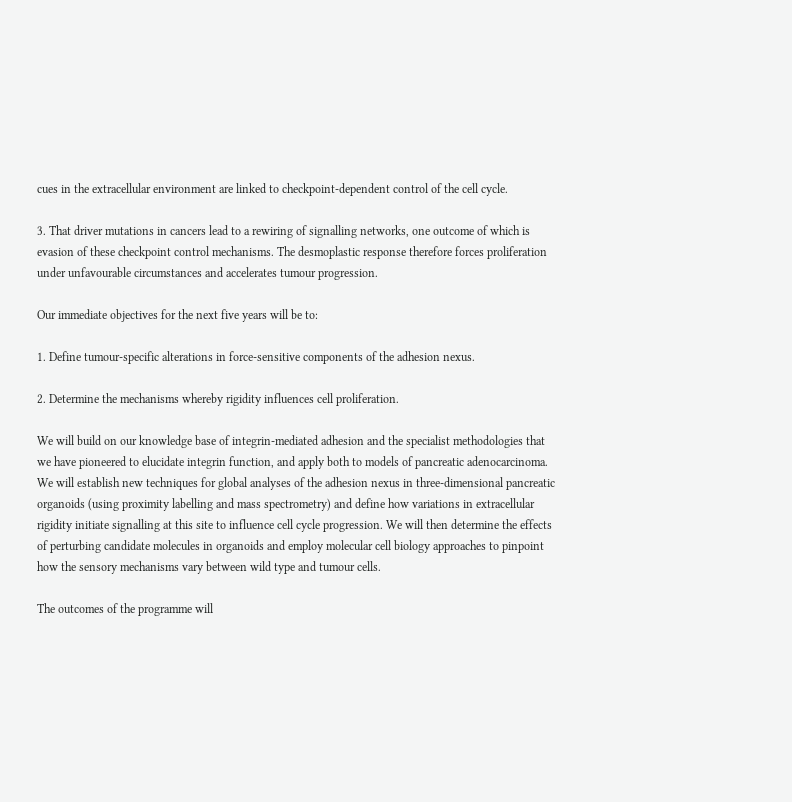cues in the extracellular environment are linked to checkpoint-dependent control of the cell cycle.

3. That driver mutations in cancers lead to a rewiring of signalling networks, one outcome of which is evasion of these checkpoint control mechanisms. The desmoplastic response therefore forces proliferation under unfavourable circumstances and accelerates tumour progression.

Our immediate objectives for the next five years will be to:

1. Define tumour-specific alterations in force-sensitive components of the adhesion nexus.

2. Determine the mechanisms whereby rigidity influences cell proliferation.

We will build on our knowledge base of integrin-mediated adhesion and the specialist methodologies that we have pioneered to elucidate integrin function, and apply both to models of pancreatic adenocarcinoma. We will establish new techniques for global analyses of the adhesion nexus in three-dimensional pancreatic organoids (using proximity labelling and mass spectrometry) and define how variations in extracellular rigidity initiate signalling at this site to influence cell cycle progression. We will then determine the effects of perturbing candidate molecules in organoids and employ molecular cell biology approaches to pinpoint how the sensory mechanisms vary between wild type and tumour cells.

The outcomes of the programme will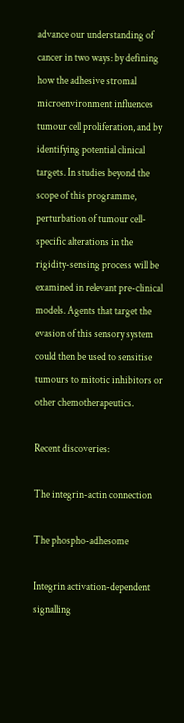advance our understanding of cancer in two ways: by defining how the adhesive stromal microenvironment influences tumour cell proliferation, and by identifying potential clinical targets. In studies beyond the scope of this programme, perturbation of tumour cell-specific alterations in the rigidity-sensing process will be examined in relevant pre-clinical models. Agents that target the evasion of this sensory system could then be used to sensitise tumours to mitotic inhibitors or other chemotherapeutics.

Recent discoveries:

The integrin-actin connection

The phospho-adhesome

Integrin activation-dependent signalling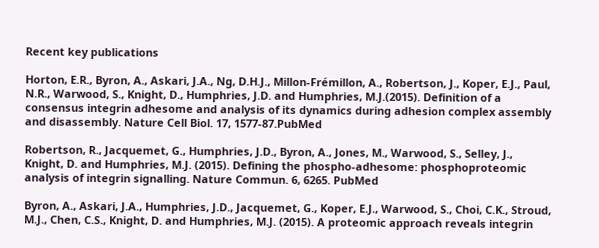Recent key publications

Horton, E.R., Byron, A., Askari, J.A., Ng, D.H.J., Millon-Frémillon, A., Robertson, J., Koper, E.J., Paul, N.R., Warwood, S., Knight, D., Humphries, J.D. and Humphries, M.J.(2015). Definition of a consensus integrin adhesome and analysis of its dynamics during adhesion complex assembly and disassembly. Nature Cell Biol. 17, 1577-87.PubMed

Robertson, R., Jacquemet, G., Humphries, J.D., Byron, A., Jones, M., Warwood, S., Selley, J., Knight, D. and Humphries, M.J. (2015). Defining the phospho-adhesome: phosphoproteomic analysis of integrin signalling. Nature Commun. 6, 6265. PubMed

Byron, A., Askari, J.A., Humphries, J.D., Jacquemet, G., Koper, E.J., Warwood, S., Choi, C.K., Stroud, M.J., Chen, C.S., Knight, D. and Humphries, M.J. (2015). A proteomic approach reveals integrin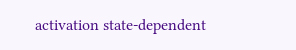activation state-dependent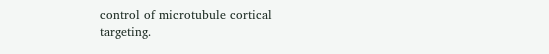control of microtubule cortical targeting.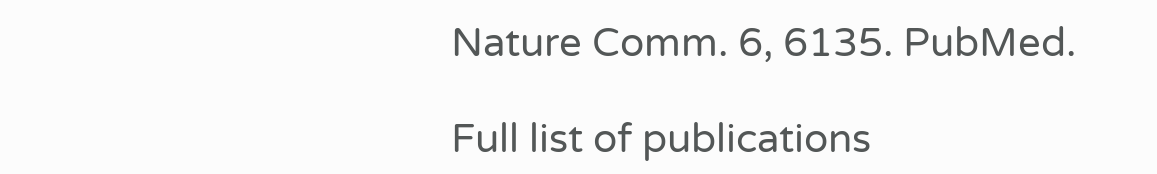Nature Comm. 6, 6135. PubMed.

Full list of publications